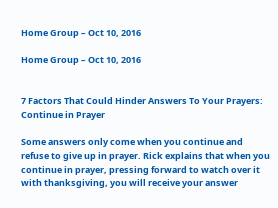Home Group – Oct 10, 2016

Home Group – Oct 10, 2016


7 Factors That Could Hinder Answers To Your Prayers: Continue in Prayer

Some answers only come when you continue and refuse to give up in prayer. Rick explains that when you continue in prayer, pressing forward to watch over it with thanksgiving, you will receive your answer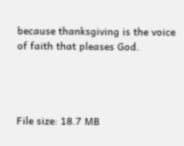because thanksgiving is the voice of faith that pleases God.




File size: 18.7 MB